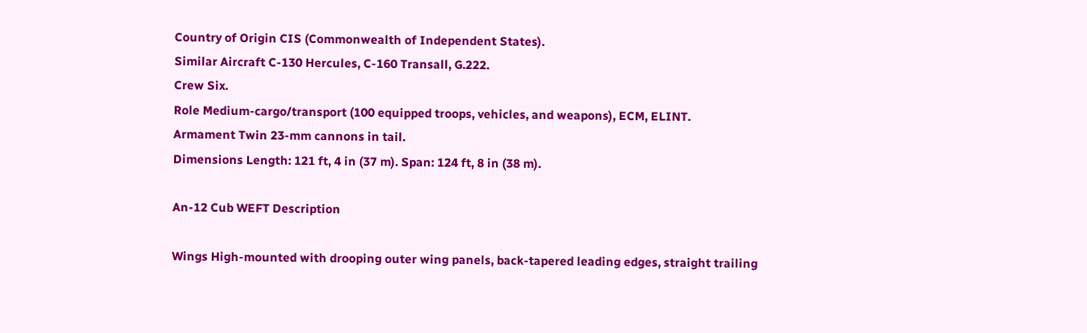Country of Origin CIS (Commonwealth of Independent States).
Similar Aircraft C-130 Hercules, C-160 Transall, G.222.
Crew Six.
Role Medium-cargo/transport (100 equipped troops, vehicles, and weapons), ECM, ELINT.
Armament Twin 23-mm cannons in tail.
Dimensions Length: 121 ft, 4 in (37 m). Span: 124 ft, 8 in (38 m).

An-12 Cub WEFT Description

Wings High-mounted with drooping outer wing panels, back-tapered leading edges, straight trailing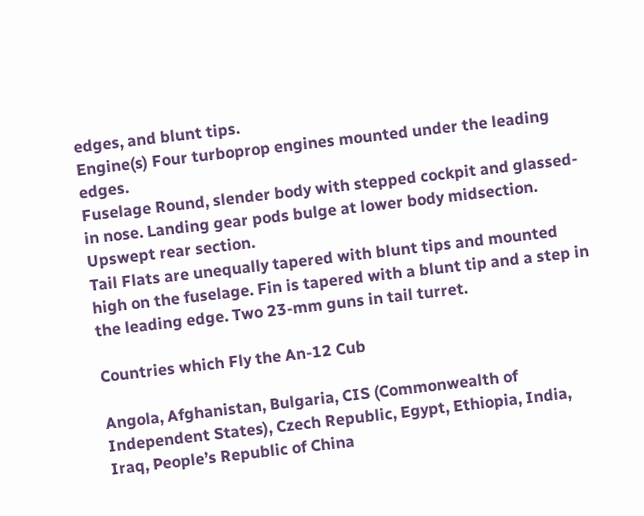edges, and blunt tips.
Engine(s) Four turboprop engines mounted under the leading edges.
Fuselage Round, slender body with stepped cockpit and glassed-in nose. Landing gear pods bulge at lower body midsection. Upswept rear section.
Tail Flats are unequally tapered with blunt tips and mounted high on the fuselage. Fin is tapered with a blunt tip and a step in the leading edge. Two 23-mm guns in tail turret.

Countries which Fly the An-12 Cub

Angola, Afghanistan, Bulgaria, CIS (Commonwealth of Independent States), Czech Republic, Egypt, Ethiopia, India, Iraq, People’s Republic of China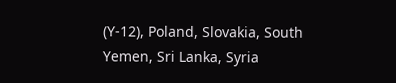(Y-12), Poland, Slovakia, South Yemen, Sri Lanka, Syria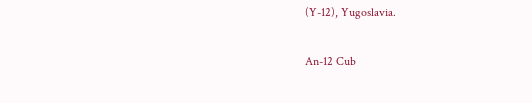(Y-12), Yugoslavia.

An-12 Cub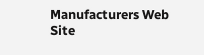Manufacturers Web Site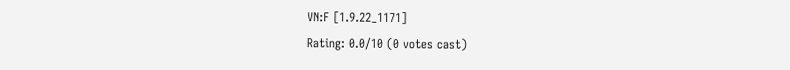VN:F [1.9.22_1171]
Rating: 0.0/10 (0 votes cast)